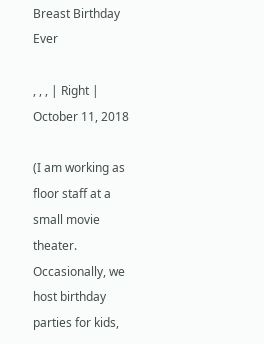Breast Birthday Ever

, , , | Right | October 11, 2018

(I am working as floor staff at a small movie theater. Occasionally, we host birthday parties for kids,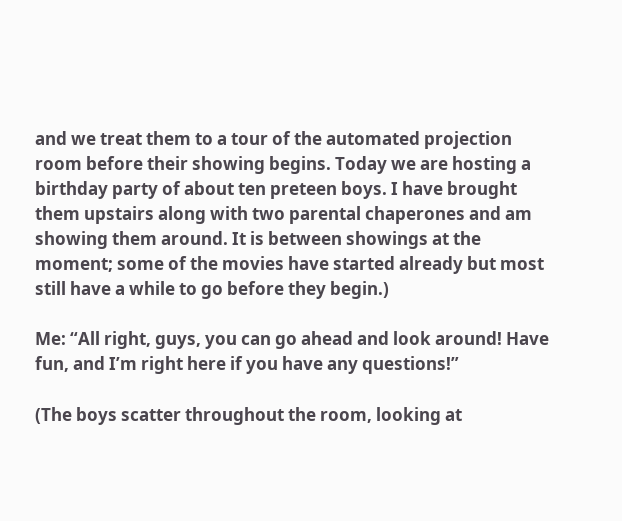and we treat them to a tour of the automated projection room before their showing begins. Today we are hosting a birthday party of about ten preteen boys. I have brought them upstairs along with two parental chaperones and am showing them around. It is between showings at the moment; some of the movies have started already but most still have a while to go before they begin.)

Me: “All right, guys, you can go ahead and look around! Have fun, and I’m right here if you have any questions!”

(The boys scatter throughout the room, looking at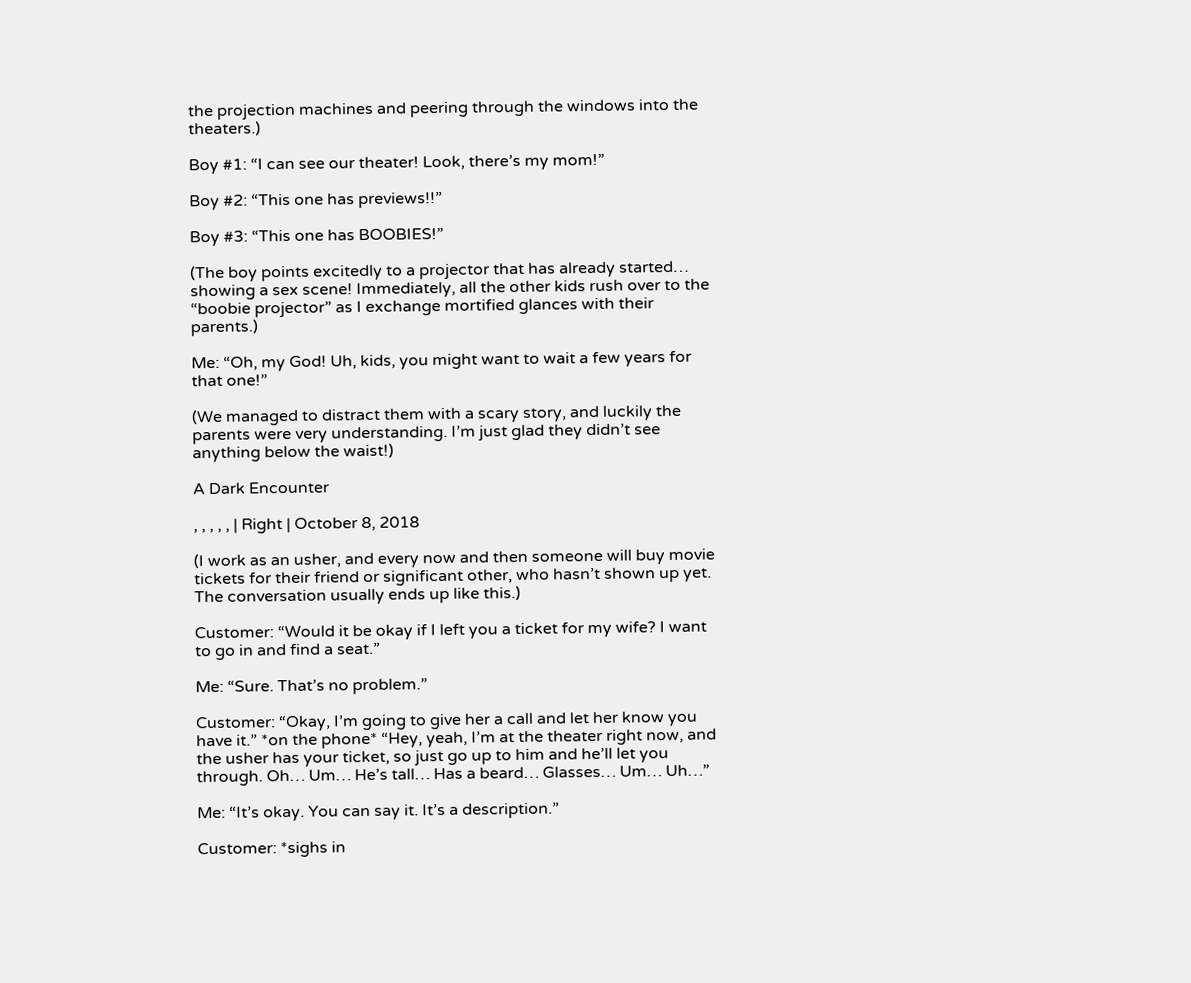the projection machines and peering through the windows into the theaters.)

Boy #1: “I can see our theater! Look, there’s my mom!”

Boy #2: “This one has previews!!”

Boy #3: “This one has BOOBIES!”

(The boy points excitedly to a projector that has already started… showing a sex scene! Immediately, all the other kids rush over to the “boobie projector” as I exchange mortified glances with their parents.)

Me: “Oh, my God! Uh, kids, you might want to wait a few years for that one!”

(We managed to distract them with a scary story, and luckily the parents were very understanding. I’m just glad they didn’t see anything below the waist!)

A Dark Encounter

, , , , , | Right | October 8, 2018

(I work as an usher, and every now and then someone will buy movie tickets for their friend or significant other, who hasn’t shown up yet. The conversation usually ends up like this.)

Customer: “Would it be okay if I left you a ticket for my wife? I want to go in and find a seat.”

Me: “Sure. That’s no problem.”

Customer: “Okay, I’m going to give her a call and let her know you have it.” *on the phone* “Hey, yeah, I’m at the theater right now, and the usher has your ticket, so just go up to him and he’ll let you through. Oh… Um… He’s tall… Has a beard… Glasses… Um… Uh…”

Me: “It’s okay. You can say it. It’s a description.”

Customer: *sighs in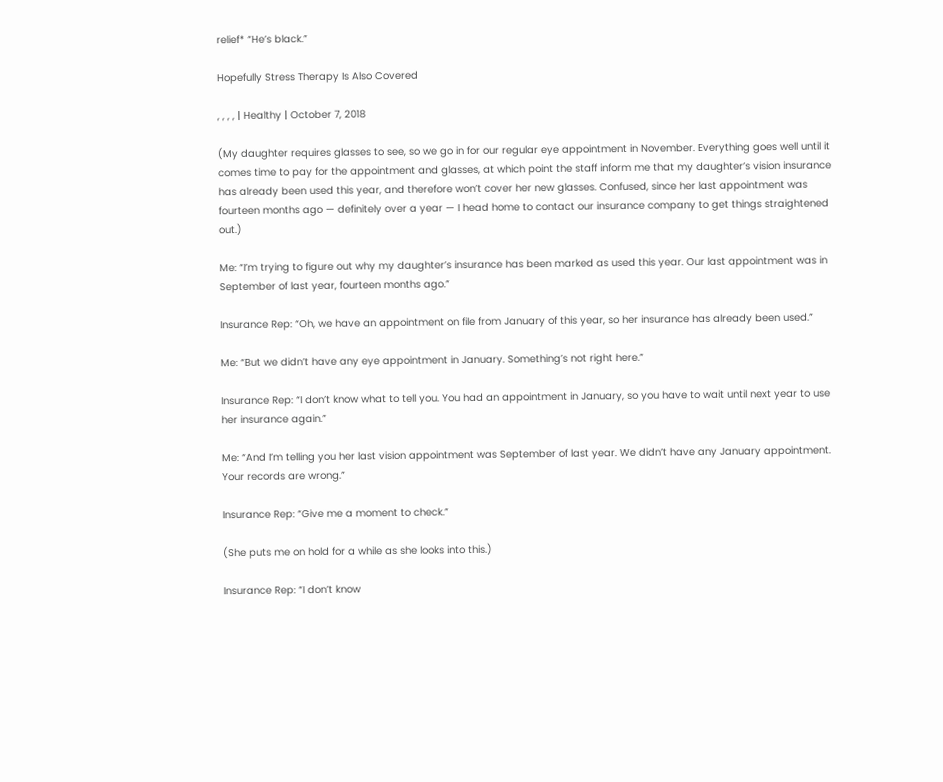relief* “He’s black.”

Hopefully Stress Therapy Is Also Covered

, , , , | Healthy | October 7, 2018

(My daughter requires glasses to see, so we go in for our regular eye appointment in November. Everything goes well until it comes time to pay for the appointment and glasses, at which point the staff inform me that my daughter’s vision insurance has already been used this year, and therefore won’t cover her new glasses. Confused, since her last appointment was fourteen months ago — definitely over a year — I head home to contact our insurance company to get things straightened out.)

Me: “I’m trying to figure out why my daughter’s insurance has been marked as used this year. Our last appointment was in September of last year, fourteen months ago.”

Insurance Rep: “Oh, we have an appointment on file from January of this year, so her insurance has already been used.”

Me: “But we didn’t have any eye appointment in January. Something’s not right here.”

Insurance Rep: “I don’t know what to tell you. You had an appointment in January, so you have to wait until next year to use her insurance again.”

Me: “And I’m telling you her last vision appointment was September of last year. We didn’t have any January appointment. Your records are wrong.”

Insurance Rep: “Give me a moment to check.”

(She puts me on hold for a while as she looks into this.)

Insurance Rep: “I don’t know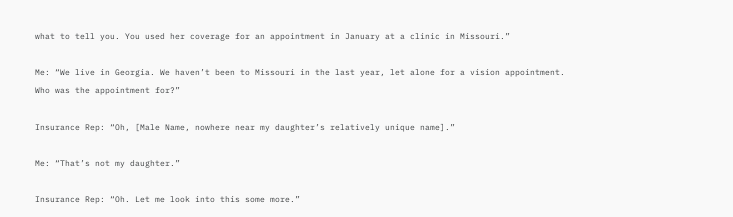what to tell you. You used her coverage for an appointment in January at a clinic in Missouri.”

Me: “We live in Georgia. We haven’t been to Missouri in the last year, let alone for a vision appointment. Who was the appointment for?”

Insurance Rep: “Oh, [Male Name, nowhere near my daughter’s relatively unique name].”

Me: “That’s not my daughter.”

Insurance Rep: “Oh. Let me look into this some more.”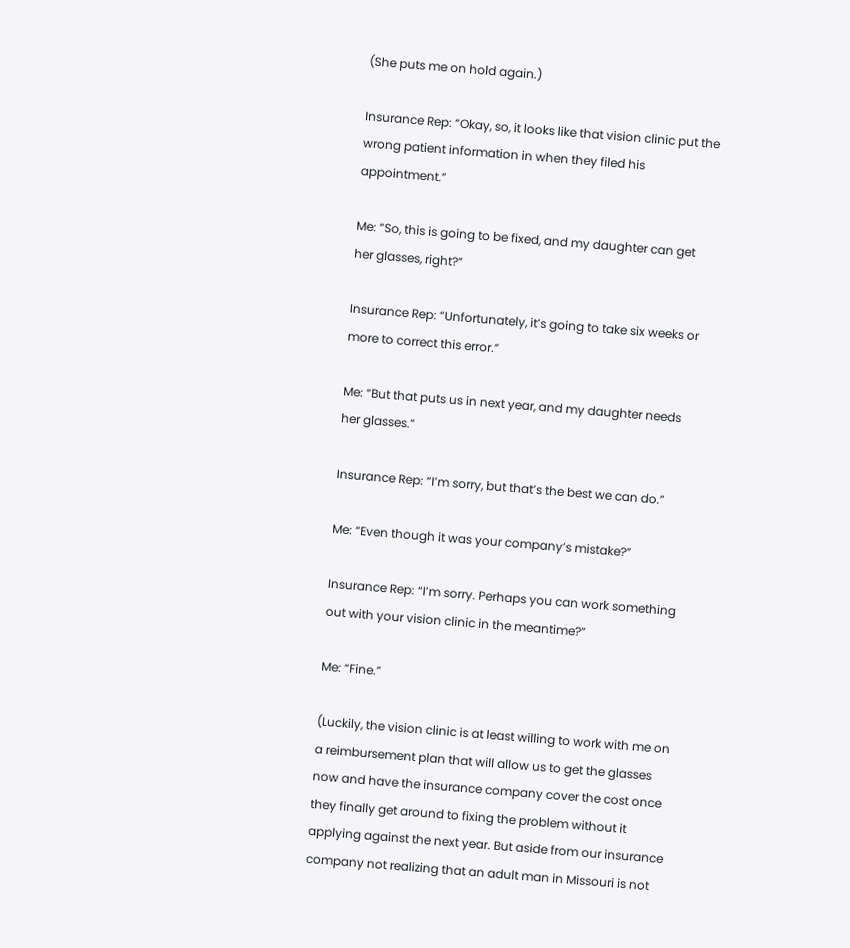(She puts me on hold again.)

Insurance Rep: “Okay, so, it looks like that vision clinic put the wrong patient information in when they filed his appointment.”

Me: “So, this is going to be fixed, and my daughter can get her glasses, right?”

Insurance Rep: “Unfortunately, it’s going to take six weeks or more to correct this error.”

Me: “But that puts us in next year, and my daughter needs her glasses.”

Insurance Rep: “I’m sorry, but that’s the best we can do.”

Me: “Even though it was your company’s mistake?”

Insurance Rep: “I’m sorry. Perhaps you can work something out with your vision clinic in the meantime?”

Me: “Fine.”

(Luckily, the vision clinic is at least willing to work with me on a reimbursement plan that will allow us to get the glasses now and have the insurance company cover the cost once they finally get around to fixing the problem without it applying against the next year. But aside from our insurance company not realizing that an adult man in Missouri is not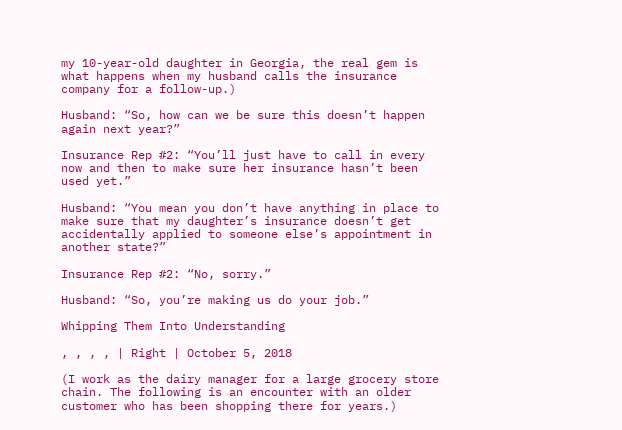my 10-year-old daughter in Georgia, the real gem is what happens when my husband calls the insurance company for a follow-up.)

Husband: “So, how can we be sure this doesn’t happen again next year?”

Insurance Rep #2: “You’ll just have to call in every now and then to make sure her insurance hasn’t been used yet.”

Husband: “You mean you don’t have anything in place to make sure that my daughter’s insurance doesn’t get accidentally applied to someone else’s appointment in another state?”

Insurance Rep #2: “No, sorry.”

Husband: “So, you’re making us do your job.”

Whipping Them Into Understanding

, , , , | Right | October 5, 2018

(I work as the dairy manager for a large grocery store chain. The following is an encounter with an older customer who has been shopping there for years.)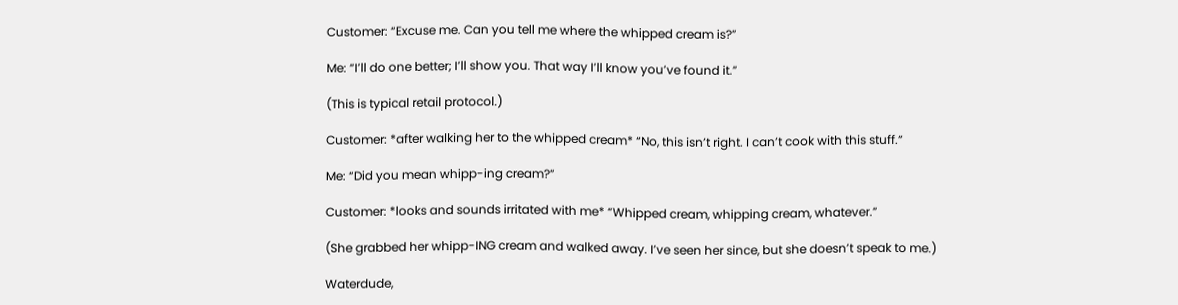Customer: “Excuse me. Can you tell me where the whipped cream is?”

Me: “I’ll do one better; I’ll show you. That way I’ll know you’ve found it.”

(This is typical retail protocol.)

Customer: *after walking her to the whipped cream* “No, this isn’t right. I can’t cook with this stuff.”

Me: “Did you mean whipp-ing cream?”

Customer: *looks and sounds irritated with me* “Whipped cream, whipping cream, whatever.”

(She grabbed her whipp-ING cream and walked away. I’ve seen her since, but she doesn’t speak to me.)

Waterdude,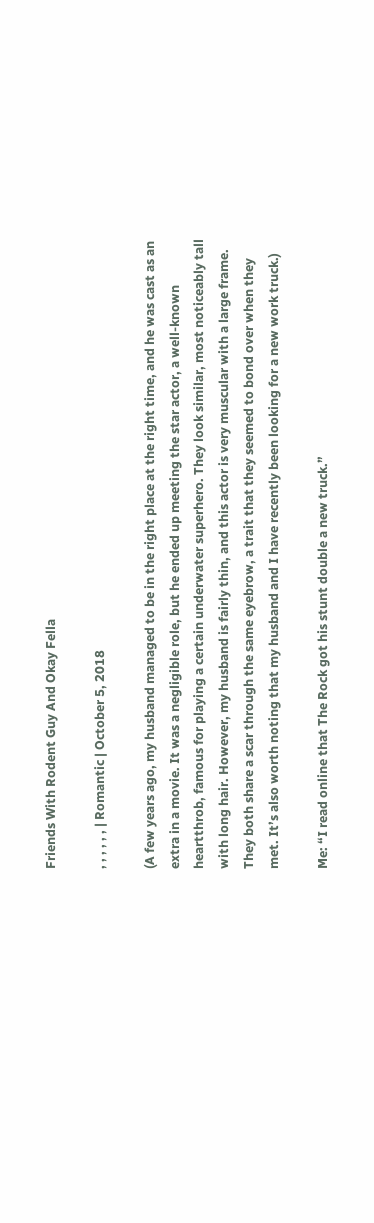Friends With Rodent Guy And Okay Fella

, , , , , , | Romantic | October 5, 2018

(A few years ago, my husband managed to be in the right place at the right time, and he was cast as an extra in a movie. It was a negligible role, but he ended up meeting the star actor, a well-known heartthrob, famous for playing a certain underwater superhero. They look similar, most noticeably tall with long hair. However, my husband is fairly thin, and this actor is very muscular with a large frame. They both share a scar through the same eyebrow, a trait that they seemed to bond over when they met. It’s also worth noting that my husband and I have recently been looking for a new work truck.)

Me: “I read online that The Rock got his stunt double a new truck.”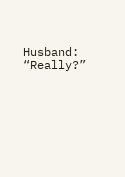Husband: “Really?”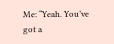Me: “Yeah. You’ve got a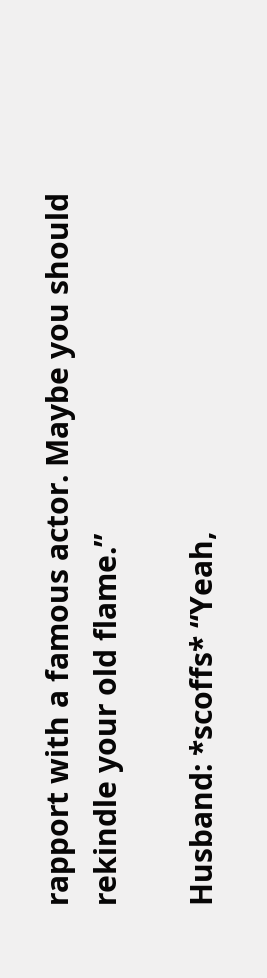rapport with a famous actor. Maybe you should rekindle your old flame.”

Husband: *scoffs* “Yeah,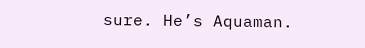sure. He’s Aquaman.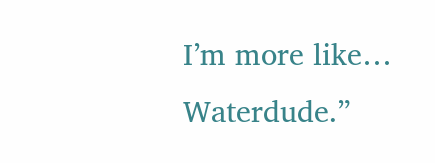I’m more like… Waterdude.”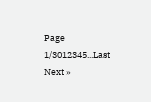Page 1/3012345...Last
Next »